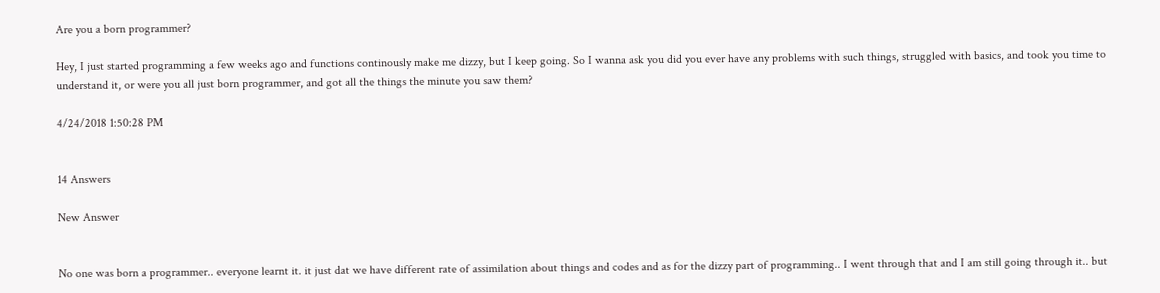Are you a born programmer?

Hey, I just started programming a few weeks ago and functions continously make me dizzy, but I keep going. So I wanna ask you did you ever have any problems with such things, struggled with basics, and took you time to understand it, or were you all just born programmer, and got all the things the minute you saw them?

4/24/2018 1:50:28 PM


14 Answers

New Answer


No one was born a programmer.. everyone learnt it. it just dat we have different rate of assimilation about things and codes and as for the dizzy part of programming.. I went through that and I am still going through it.. but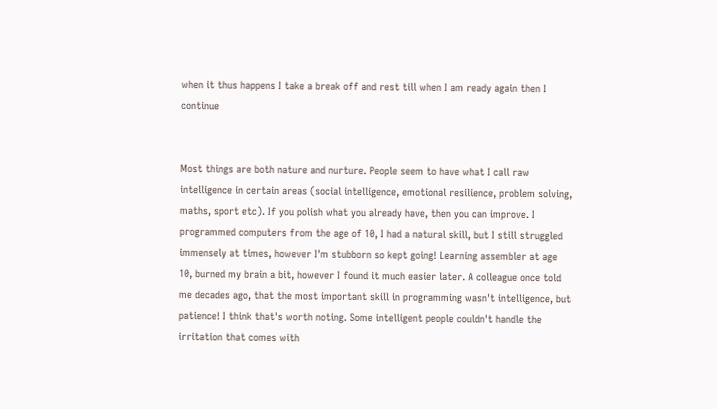when it thus happens I take a break off and rest till when I am ready again then I continue


Most things are both nature and nurture. People seem to have what I call raw intelligence in certain areas (social intelligence, emotional resilience, problem solving, maths, sport etc). If you polish what you already have, then you can improve. I programmed computers from the age of 10, I had a natural skill, but I still struggled immensely at times, however I'm stubborn so kept going! Learning assembler at age 10, burned my brain a bit, however I found it much easier later. A colleague once told me decades ago, that the most important skill in programming wasn't intelligence, but patience! I think that's worth noting. Some intelligent people couldn't handle the irritation that comes with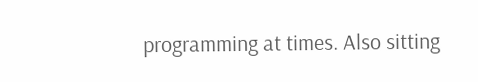programming at times. Also sitting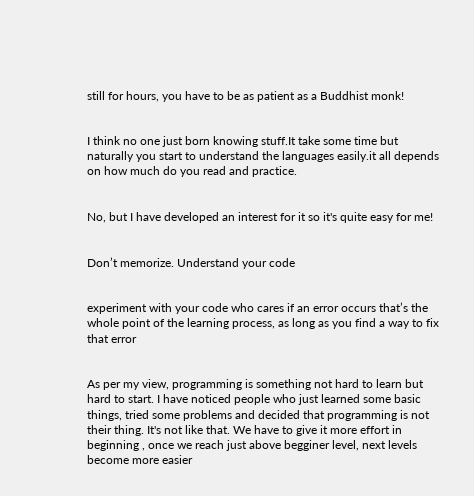still for hours, you have to be as patient as a Buddhist monk!


I think no one just born knowing stuff.It take some time but naturally you start to understand the languages easily.it all depends on how much do you read and practice.


No, but I have developed an interest for it so it's quite easy for me!


Don’t memorize. Understand your code


experiment with your code who cares if an error occurs that’s the whole point of the learning process, as long as you find a way to fix that error


As per my view, programming is something not hard to learn but hard to start. I have noticed people who just learned some basic things, tried some problems and decided that programming is not their thing. It's not like that. We have to give it more effort in beginning , once we reach just above begginer level, next levels become more easier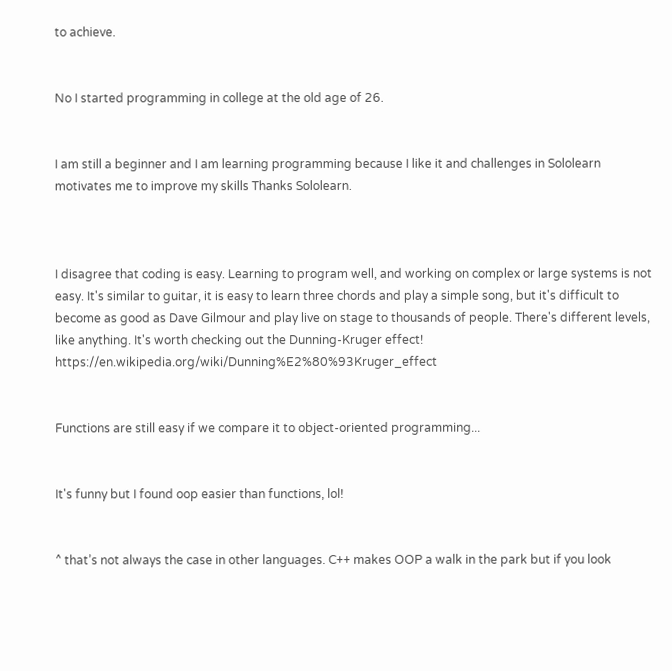to achieve.


No I started programming in college at the old age of 26.


I am still a beginner and I am learning programming because I like it and challenges in Sololearn motivates me to improve my skills Thanks Sololearn.



I disagree that coding is easy. Learning to program well, and working on complex or large systems is not easy. It's similar to guitar, it is easy to learn three chords and play a simple song, but it's difficult to become as good as Dave Gilmour and play live on stage to thousands of people. There's different levels, like anything. It's worth checking out the Dunning-Kruger effect! https://en.wikipedia.org/wiki/Dunning%E2%80%93Kruger_effect


Functions are still easy if we compare it to object-oriented programming...


It's funny but I found oop easier than functions, lol!


^ that’s not always the case in other languages. C++ makes OOP a walk in the park but if you look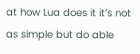at how Lua does it it’s not as simple but do able